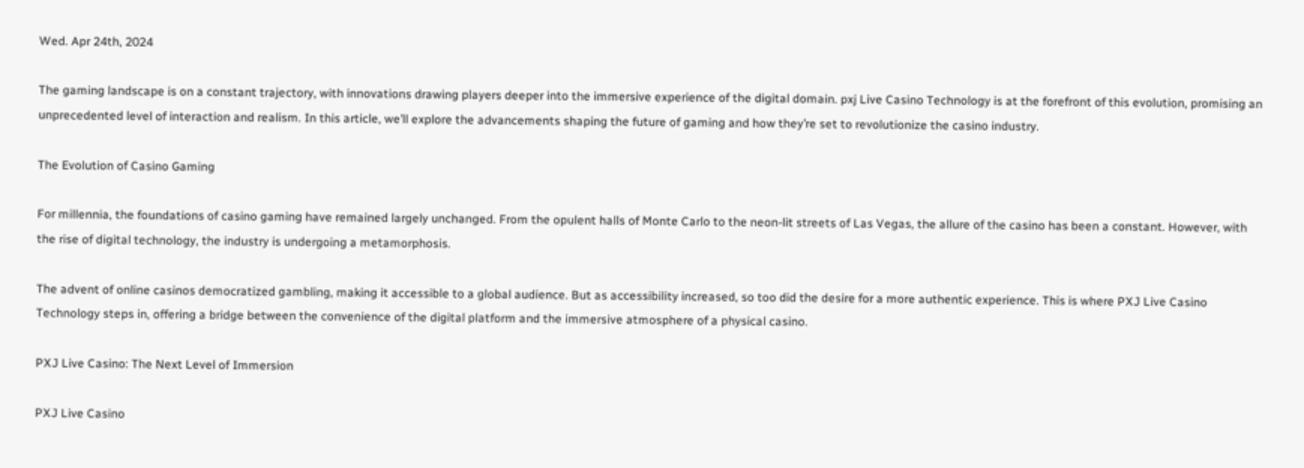Wed. Apr 24th, 2024

The gaming landscape is on a constant trajectory, with innovations drawing players deeper into the immersive experience of the digital domain. pxj Live Casino Technology is at the forefront of this evolution, promising an unprecedented level of interaction and realism. In this article, we’ll explore the advancements shaping the future of gaming and how they’re set to revolutionize the casino industry.

The Evolution of Casino Gaming

For millennia, the foundations of casino gaming have remained largely unchanged. From the opulent halls of Monte Carlo to the neon-lit streets of Las Vegas, the allure of the casino has been a constant. However, with the rise of digital technology, the industry is undergoing a metamorphosis.

The advent of online casinos democratized gambling, making it accessible to a global audience. But as accessibility increased, so too did the desire for a more authentic experience. This is where PXJ Live Casino Technology steps in, offering a bridge between the convenience of the digital platform and the immersive atmosphere of a physical casino.

PXJ Live Casino: The Next Level of Immersion

PXJ Live Casino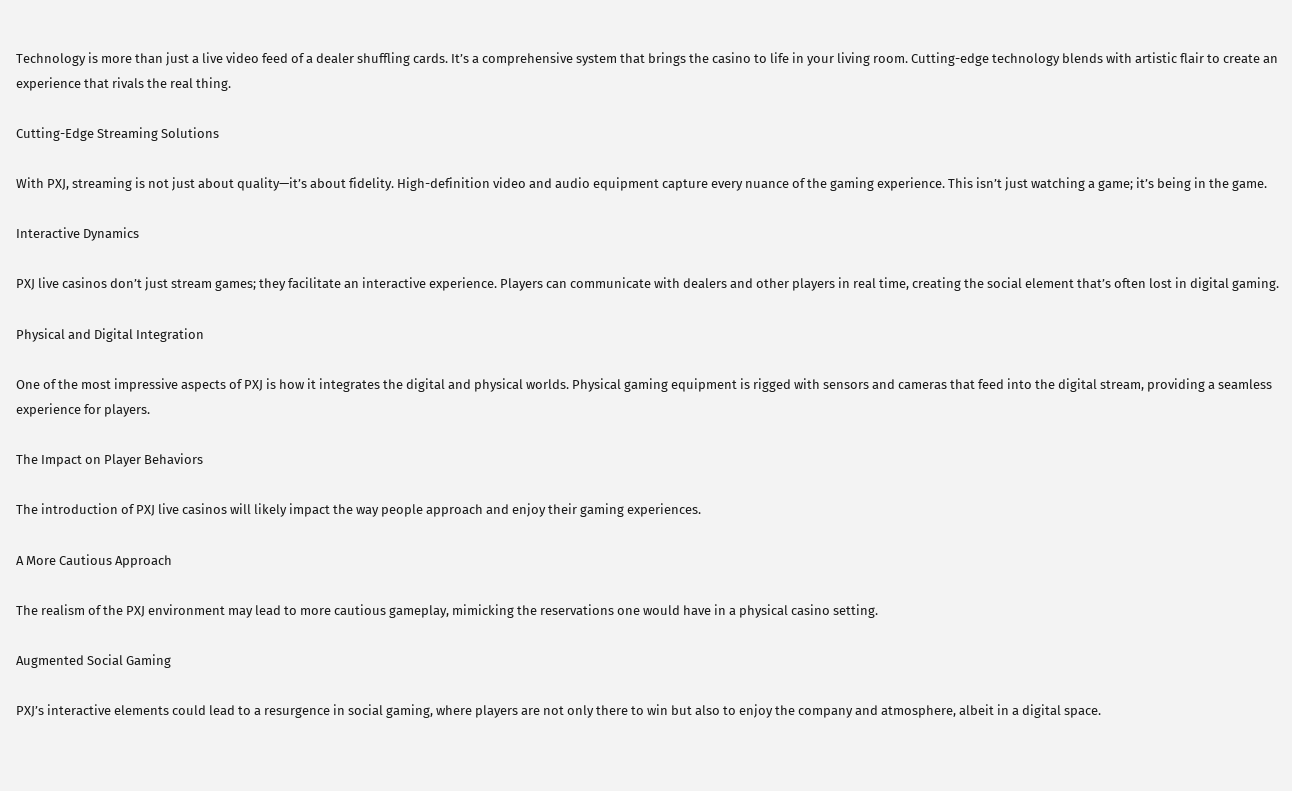Technology is more than just a live video feed of a dealer shuffling cards. It’s a comprehensive system that brings the casino to life in your living room. Cutting-edge technology blends with artistic flair to create an experience that rivals the real thing.

Cutting-Edge Streaming Solutions

With PXJ, streaming is not just about quality—it’s about fidelity. High-definition video and audio equipment capture every nuance of the gaming experience. This isn’t just watching a game; it’s being in the game.

Interactive Dynamics

PXJ live casinos don’t just stream games; they facilitate an interactive experience. Players can communicate with dealers and other players in real time, creating the social element that’s often lost in digital gaming.

Physical and Digital Integration

One of the most impressive aspects of PXJ is how it integrates the digital and physical worlds. Physical gaming equipment is rigged with sensors and cameras that feed into the digital stream, providing a seamless experience for players.

The Impact on Player Behaviors

The introduction of PXJ live casinos will likely impact the way people approach and enjoy their gaming experiences.

A More Cautious Approach

The realism of the PXJ environment may lead to more cautious gameplay, mimicking the reservations one would have in a physical casino setting.

Augmented Social Gaming

PXJ’s interactive elements could lead to a resurgence in social gaming, where players are not only there to win but also to enjoy the company and atmosphere, albeit in a digital space.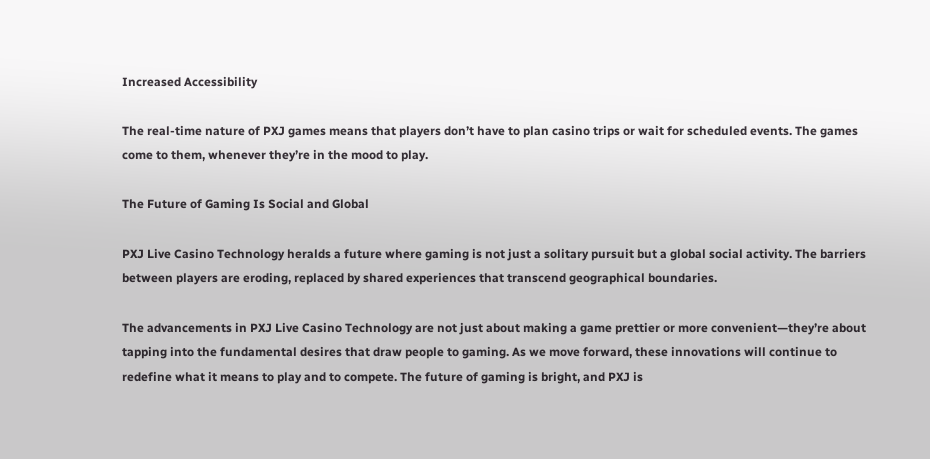Increased Accessibility

The real-time nature of PXJ games means that players don’t have to plan casino trips or wait for scheduled events. The games come to them, whenever they’re in the mood to play.

The Future of Gaming Is Social and Global

PXJ Live Casino Technology heralds a future where gaming is not just a solitary pursuit but a global social activity. The barriers between players are eroding, replaced by shared experiences that transcend geographical boundaries.

The advancements in PXJ Live Casino Technology are not just about making a game prettier or more convenient—they’re about tapping into the fundamental desires that draw people to gaming. As we move forward, these innovations will continue to redefine what it means to play and to compete. The future of gaming is bright, and PXJ is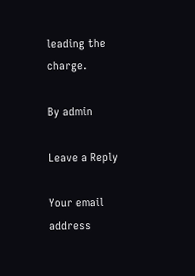leading the charge.

By admin

Leave a Reply

Your email address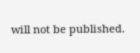will not be published.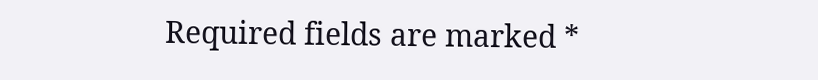Required fields are marked *